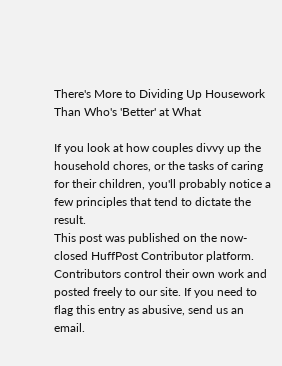There's More to Dividing Up Housework Than Who's 'Better' at What

If you look at how couples divvy up the household chores, or the tasks of caring for their children, you'll probably notice a few principles that tend to dictate the result.
This post was published on the now-closed HuffPost Contributor platform. Contributors control their own work and posted freely to our site. If you need to flag this entry as abusive, send us an email.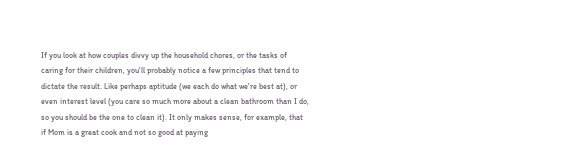If you look at how couples divvy up the household chores, or the tasks of caring for their children, you'll probably notice a few principles that tend to dictate the result. Like perhaps aptitude (we each do what we're best at), or even interest level (you care so much more about a clean bathroom than I do, so you should be the one to clean it). It only makes sense, for example, that if Mom is a great cook and not so good at paying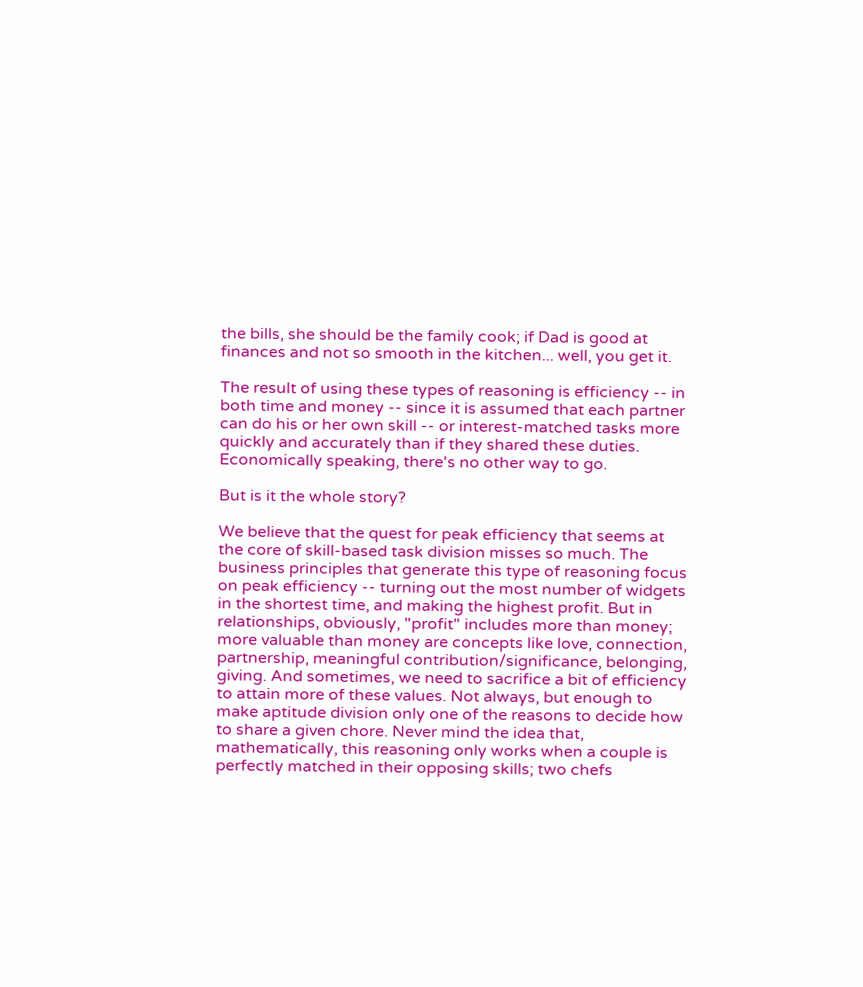the bills, she should be the family cook; if Dad is good at finances and not so smooth in the kitchen... well, you get it.

The result of using these types of reasoning is efficiency -- in both time and money -- since it is assumed that each partner can do his or her own skill -- or interest-matched tasks more quickly and accurately than if they shared these duties. Economically speaking, there's no other way to go.

But is it the whole story?

We believe that the quest for peak efficiency that seems at the core of skill-based task division misses so much. The business principles that generate this type of reasoning focus on peak efficiency -- turning out the most number of widgets in the shortest time, and making the highest profit. But in relationships, obviously, "profit" includes more than money; more valuable than money are concepts like love, connection, partnership, meaningful contribution/significance, belonging, giving. And sometimes, we need to sacrifice a bit of efficiency to attain more of these values. Not always, but enough to make aptitude division only one of the reasons to decide how to share a given chore. Never mind the idea that, mathematically, this reasoning only works when a couple is perfectly matched in their opposing skills; two chefs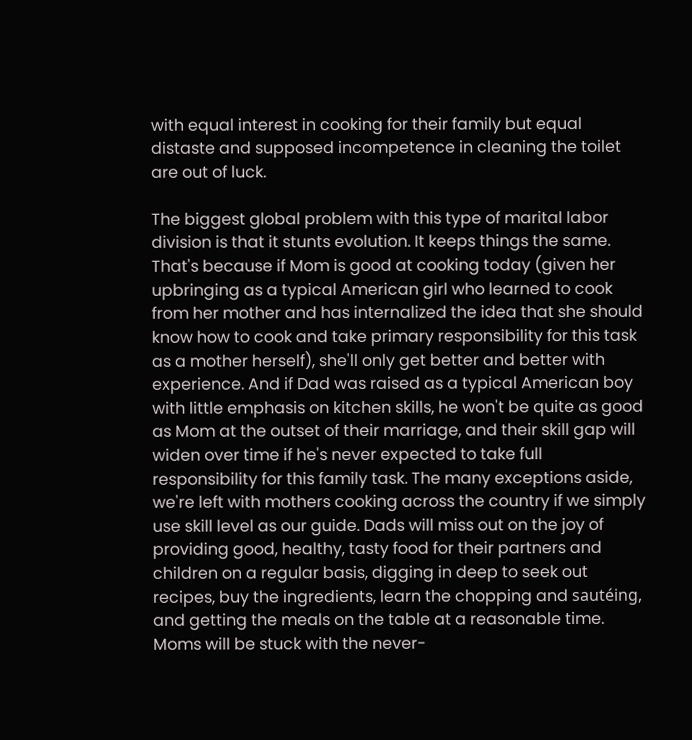with equal interest in cooking for their family but equal distaste and supposed incompetence in cleaning the toilet are out of luck.

The biggest global problem with this type of marital labor division is that it stunts evolution. It keeps things the same. That's because if Mom is good at cooking today (given her upbringing as a typical American girl who learned to cook from her mother and has internalized the idea that she should know how to cook and take primary responsibility for this task as a mother herself), she'll only get better and better with experience. And if Dad was raised as a typical American boy with little emphasis on kitchen skills, he won't be quite as good as Mom at the outset of their marriage, and their skill gap will widen over time if he's never expected to take full responsibility for this family task. The many exceptions aside, we're left with mothers cooking across the country if we simply use skill level as our guide. Dads will miss out on the joy of providing good, healthy, tasty food for their partners and children on a regular basis, digging in deep to seek out recipes, buy the ingredients, learn the chopping and sautéing, and getting the meals on the table at a reasonable time. Moms will be stuck with the never-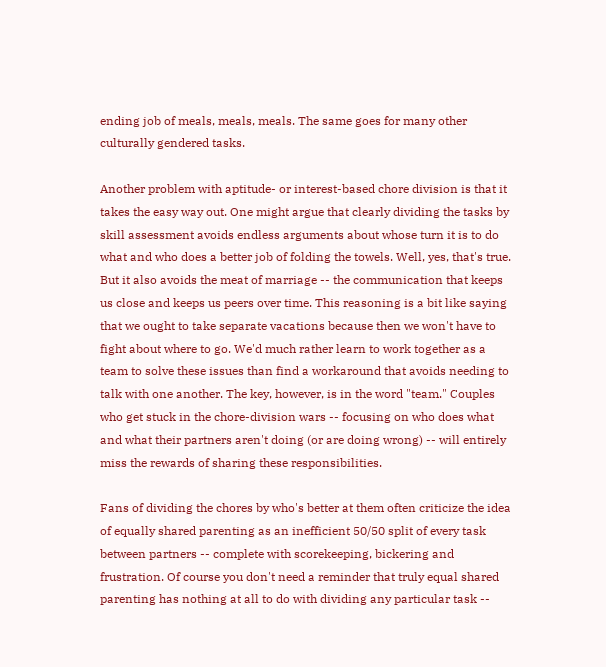ending job of meals, meals, meals. The same goes for many other culturally gendered tasks.

Another problem with aptitude- or interest-based chore division is that it takes the easy way out. One might argue that clearly dividing the tasks by skill assessment avoids endless arguments about whose turn it is to do what and who does a better job of folding the towels. Well, yes, that's true. But it also avoids the meat of marriage -- the communication that keeps us close and keeps us peers over time. This reasoning is a bit like saying that we ought to take separate vacations because then we won't have to fight about where to go. We'd much rather learn to work together as a team to solve these issues than find a workaround that avoids needing to talk with one another. The key, however, is in the word "team." Couples who get stuck in the chore-division wars -- focusing on who does what and what their partners aren't doing (or are doing wrong) -- will entirely miss the rewards of sharing these responsibilities.

Fans of dividing the chores by who's better at them often criticize the idea of equally shared parenting as an inefficient 50/50 split of every task between partners -- complete with scorekeeping, bickering and frustration. Of course you don't need a reminder that truly equal shared parenting has nothing at all to do with dividing any particular task --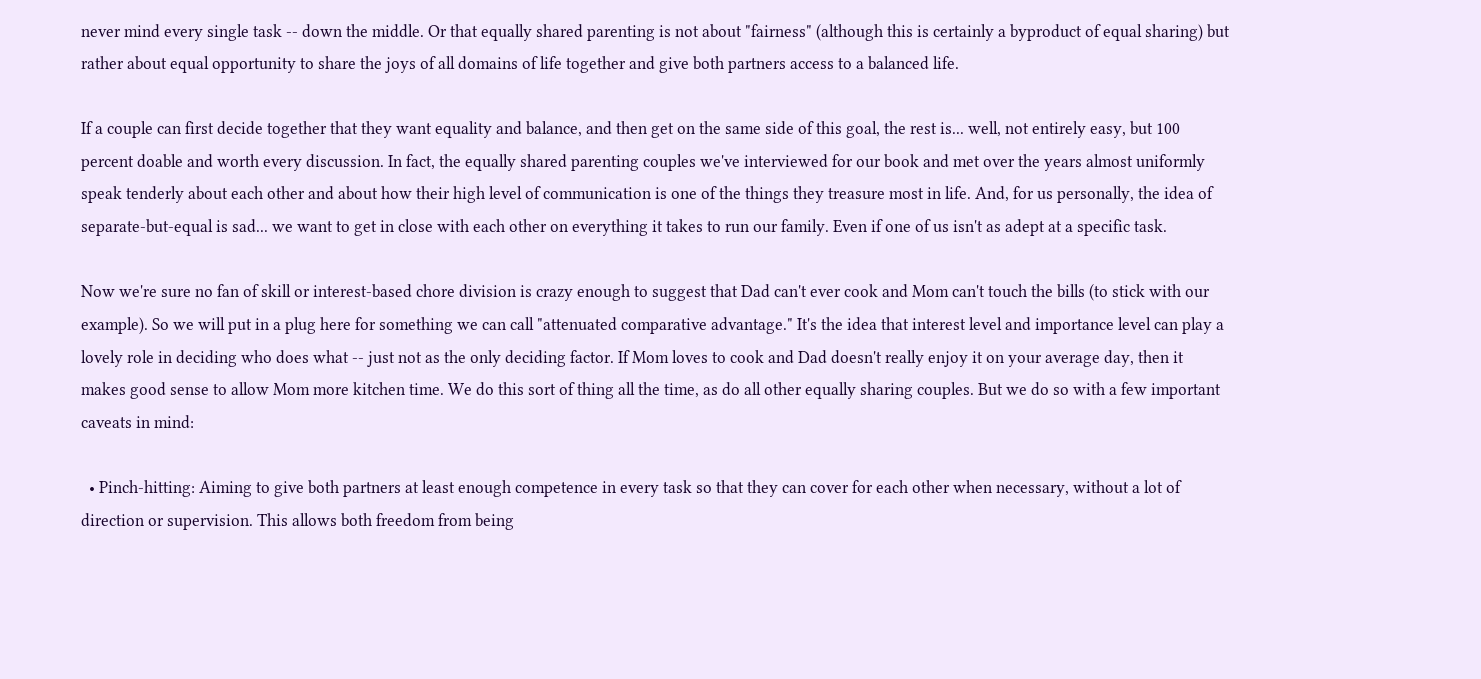never mind every single task -- down the middle. Or that equally shared parenting is not about "fairness" (although this is certainly a byproduct of equal sharing) but rather about equal opportunity to share the joys of all domains of life together and give both partners access to a balanced life.

If a couple can first decide together that they want equality and balance, and then get on the same side of this goal, the rest is... well, not entirely easy, but 100 percent doable and worth every discussion. In fact, the equally shared parenting couples we've interviewed for our book and met over the years almost uniformly speak tenderly about each other and about how their high level of communication is one of the things they treasure most in life. And, for us personally, the idea of separate-but-equal is sad... we want to get in close with each other on everything it takes to run our family. Even if one of us isn't as adept at a specific task.

Now we're sure no fan of skill or interest-based chore division is crazy enough to suggest that Dad can't ever cook and Mom can't touch the bills (to stick with our example). So we will put in a plug here for something we can call "attenuated comparative advantage." It's the idea that interest level and importance level can play a lovely role in deciding who does what -- just not as the only deciding factor. If Mom loves to cook and Dad doesn't really enjoy it on your average day, then it makes good sense to allow Mom more kitchen time. We do this sort of thing all the time, as do all other equally sharing couples. But we do so with a few important caveats in mind:

  • Pinch-hitting: Aiming to give both partners at least enough competence in every task so that they can cover for each other when necessary, without a lot of direction or supervision. This allows both freedom from being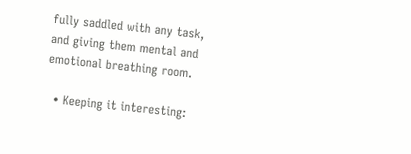fully saddled with any task, and giving them mental and emotional breathing room.

  • Keeping it interesting: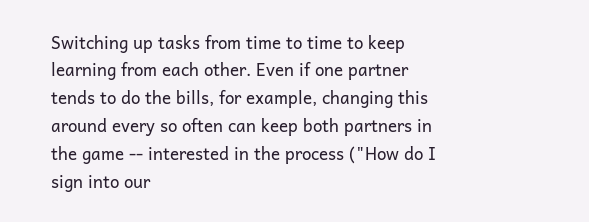Switching up tasks from time to time to keep learning from each other. Even if one partner tends to do the bills, for example, changing this around every so often can keep both partners in the game -- interested in the process ("How do I sign into our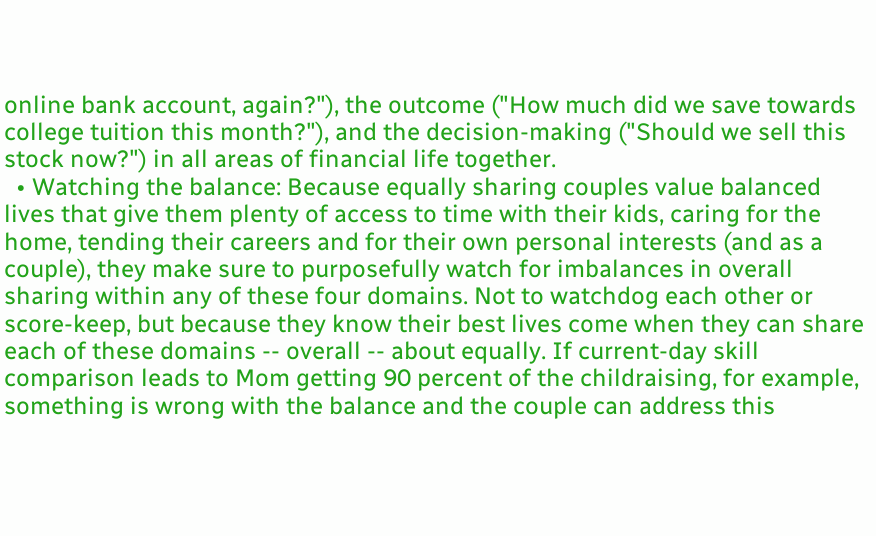online bank account, again?"), the outcome ("How much did we save towards college tuition this month?"), and the decision-making ("Should we sell this stock now?") in all areas of financial life together.
  • Watching the balance: Because equally sharing couples value balanced lives that give them plenty of access to time with their kids, caring for the home, tending their careers and for their own personal interests (and as a couple), they make sure to purposefully watch for imbalances in overall sharing within any of these four domains. Not to watchdog each other or score-keep, but because they know their best lives come when they can share each of these domains -- overall -- about equally. If current-day skill comparison leads to Mom getting 90 percent of the childraising, for example, something is wrong with the balance and the couple can address this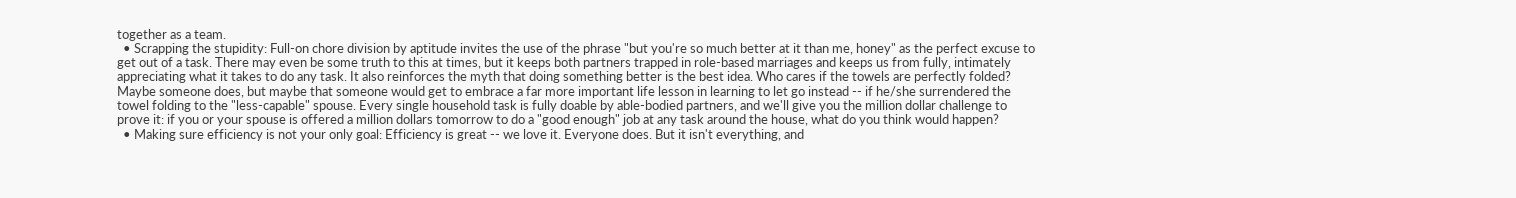together as a team.
  • Scrapping the stupidity: Full-on chore division by aptitude invites the use of the phrase "but you're so much better at it than me, honey" as the perfect excuse to get out of a task. There may even be some truth to this at times, but it keeps both partners trapped in role-based marriages and keeps us from fully, intimately appreciating what it takes to do any task. It also reinforces the myth that doing something better is the best idea. Who cares if the towels are perfectly folded? Maybe someone does, but maybe that someone would get to embrace a far more important life lesson in learning to let go instead -- if he/she surrendered the towel folding to the "less-capable" spouse. Every single household task is fully doable by able-bodied partners, and we'll give you the million dollar challenge to prove it: if you or your spouse is offered a million dollars tomorrow to do a "good enough" job at any task around the house, what do you think would happen?
  • Making sure efficiency is not your only goal: Efficiency is great -- we love it. Everyone does. But it isn't everything, and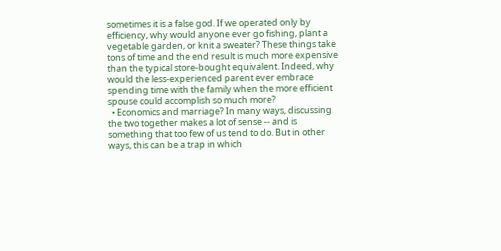sometimes it is a false god. If we operated only by efficiency, why would anyone ever go fishing, plant a vegetable garden, or knit a sweater? These things take tons of time and the end result is much more expensive than the typical store-bought equivalent. Indeed, why would the less-experienced parent ever embrace spending time with the family when the more efficient spouse could accomplish so much more?
  • Economics and marriage? In many ways, discussing the two together makes a lot of sense -- and is something that too few of us tend to do. But in other ways, this can be a trap in which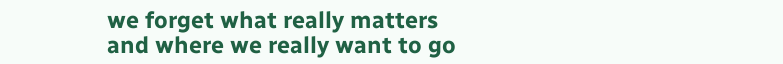we forget what really matters and where we really want to go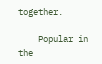together.

    Popular in the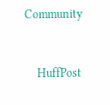Community


    HuffPost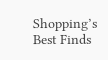Shopping’s Best Finds